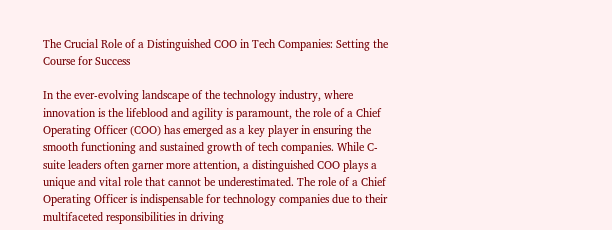The Crucial Role of a Distinguished COO in Tech Companies: Setting the Course for Success

In the ever-evolving landscape of the technology industry, where innovation is the lifeblood and agility is paramount, the role of a Chief Operating Officer (COO) has emerged as a key player in ensuring the smooth functioning and sustained growth of tech companies. While C-suite leaders often garner more attention, a distinguished COO plays a unique and vital role that cannot be underestimated. The role of a Chief Operating Officer is indispensable for technology companies due to their multifaceted responsibilities in driving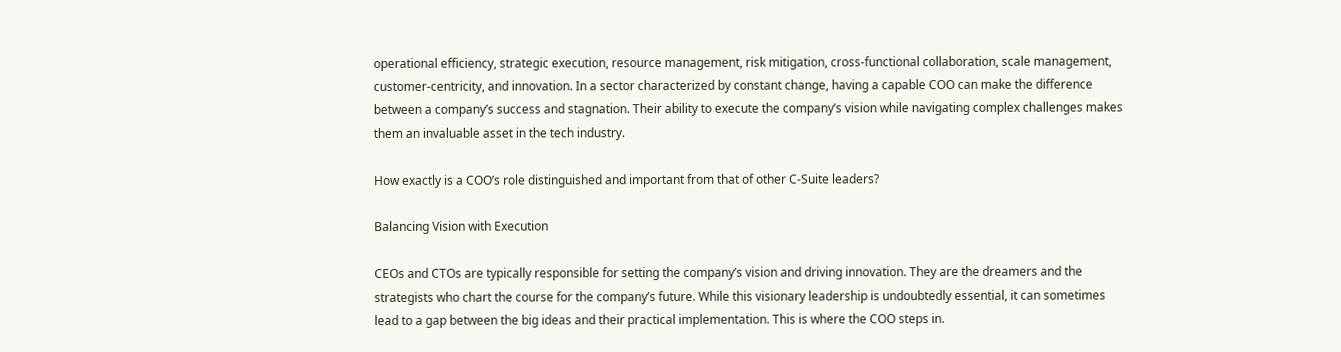operational efficiency, strategic execution, resource management, risk mitigation, cross-functional collaboration, scale management, customer-centricity, and innovation. In a sector characterized by constant change, having a capable COO can make the difference between a company’s success and stagnation. Their ability to execute the company’s vision while navigating complex challenges makes them an invaluable asset in the tech industry.

How exactly is a COO’s role distinguished and important from that of other C-Suite leaders?

Balancing Vision with Execution

CEOs and CTOs are typically responsible for setting the company’s vision and driving innovation. They are the dreamers and the strategists who chart the course for the company’s future. While this visionary leadership is undoubtedly essential, it can sometimes lead to a gap between the big ideas and their practical implementation. This is where the COO steps in.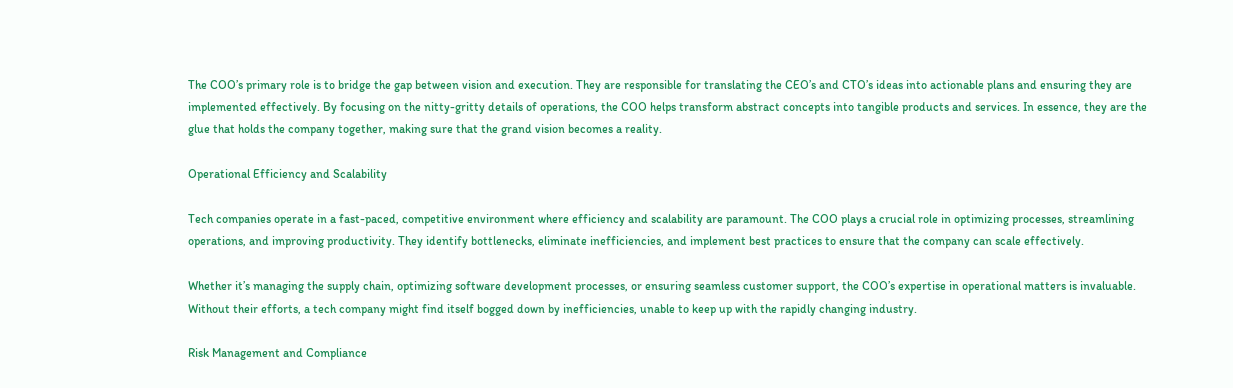The COO’s primary role is to bridge the gap between vision and execution. They are responsible for translating the CEO’s and CTO’s ideas into actionable plans and ensuring they are implemented effectively. By focusing on the nitty-gritty details of operations, the COO helps transform abstract concepts into tangible products and services. In essence, they are the glue that holds the company together, making sure that the grand vision becomes a reality.

Operational Efficiency and Scalability

Tech companies operate in a fast-paced, competitive environment where efficiency and scalability are paramount. The COO plays a crucial role in optimizing processes, streamlining operations, and improving productivity. They identify bottlenecks, eliminate inefficiencies, and implement best practices to ensure that the company can scale effectively.

Whether it’s managing the supply chain, optimizing software development processes, or ensuring seamless customer support, the COO’s expertise in operational matters is invaluable. Without their efforts, a tech company might find itself bogged down by inefficiencies, unable to keep up with the rapidly changing industry.

Risk Management and Compliance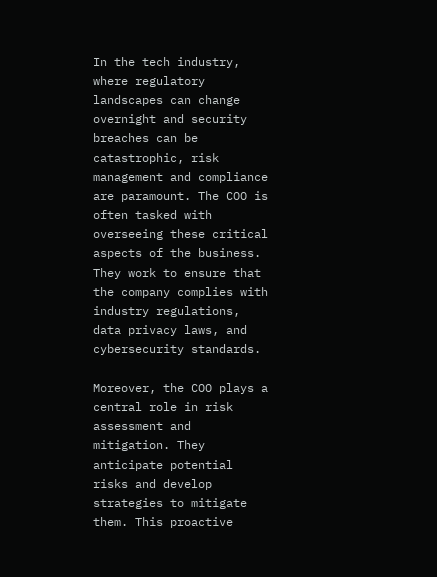In the tech industry, where regulatory landscapes can change overnight and security breaches can be catastrophic, risk management and compliance are paramount. The COO is often tasked with overseeing these critical aspects of the business. They work to ensure that the company complies with industry regulations, data privacy laws, and cybersecurity standards.

Moreover, the COO plays a central role in risk assessment and mitigation. They anticipate potential risks and develop strategies to mitigate them. This proactive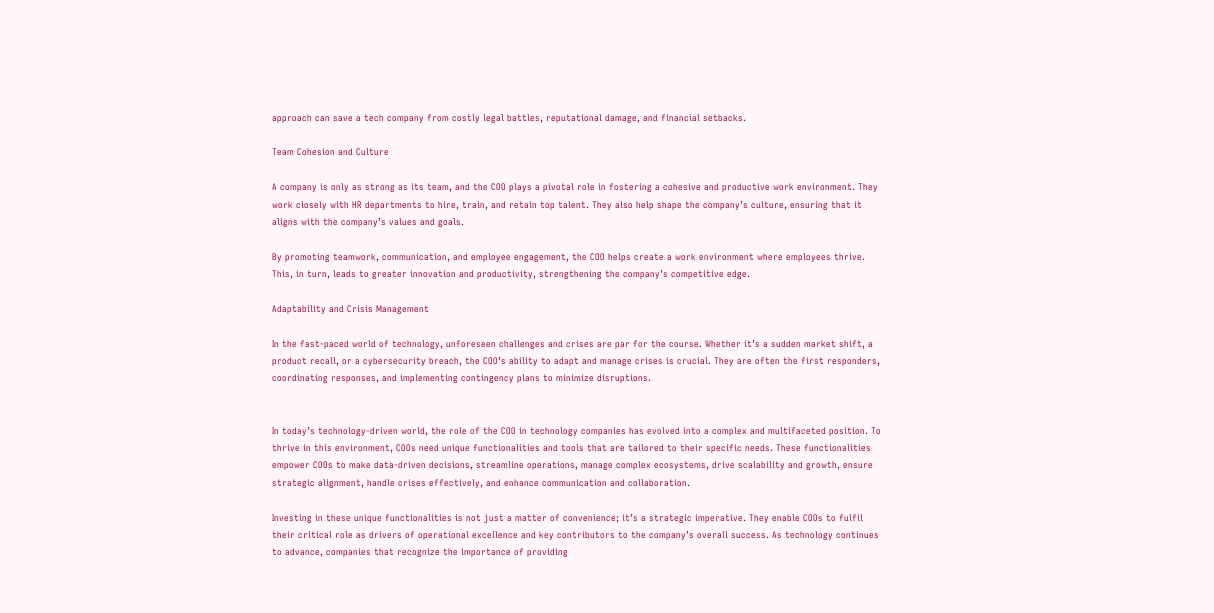approach can save a tech company from costly legal battles, reputational damage, and financial setbacks.

Team Cohesion and Culture

A company is only as strong as its team, and the COO plays a pivotal role in fostering a cohesive and productive work environment. They work closely with HR departments to hire, train, and retain top talent. They also help shape the company’s culture, ensuring that it aligns with the company’s values and goals.

By promoting teamwork, communication, and employee engagement, the COO helps create a work environment where employees thrive. This, in turn, leads to greater innovation and productivity, strengthening the company’s competitive edge.

Adaptability and Crisis Management

In the fast-paced world of technology, unforeseen challenges and crises are par for the course. Whether it’s a sudden market shift, a product recall, or a cybersecurity breach, the COO’s ability to adapt and manage crises is crucial. They are often the first responders, coordinating responses, and implementing contingency plans to minimize disruptions.


In today’s technology-driven world, the role of the COO in technology companies has evolved into a complex and multifaceted position. To thrive in this environment, COOs need unique functionalities and tools that are tailored to their specific needs. These functionalities empower COOs to make data-driven decisions, streamline operations, manage complex ecosystems, drive scalability and growth, ensure strategic alignment, handle crises effectively, and enhance communication and collaboration.

Investing in these unique functionalities is not just a matter of convenience; it’s a strategic imperative. They enable COOs to fulfil their critical role as drivers of operational excellence and key contributors to the company’s overall success. As technology continues to advance, companies that recognize the importance of providing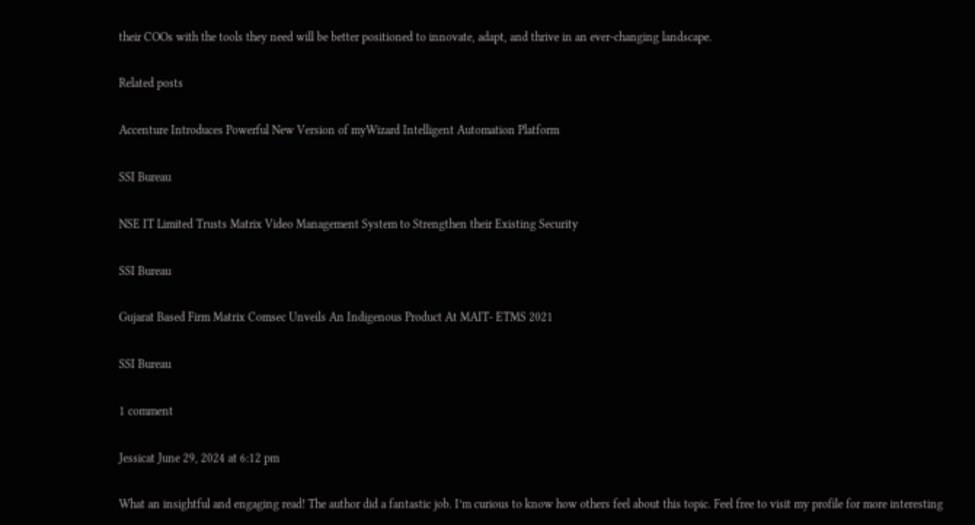their COOs with the tools they need will be better positioned to innovate, adapt, and thrive in an ever-changing landscape.

Related posts

Accenture Introduces Powerful New Version of myWizard Intelligent Automation Platform

SSI Bureau

NSE IT Limited Trusts Matrix Video Management System to Strengthen their Existing Security

SSI Bureau

Gujarat Based Firm Matrix Comsec Unveils An Indigenous Product At MAIT- ETMS 2021

SSI Bureau

1 comment

Jessicat June 29, 2024 at 6:12 pm

What an insightful and engaging read! The author did a fantastic job. I’m curious to know how others feel about this topic. Feel free to visit my profile for more interesting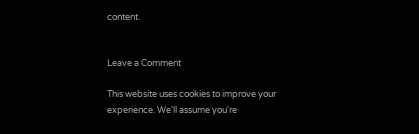content.


Leave a Comment

This website uses cookies to improve your experience. We'll assume you're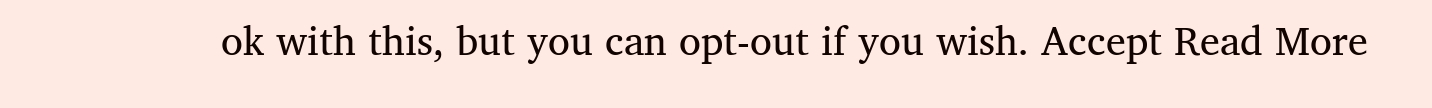ok with this, but you can opt-out if you wish. Accept Read More